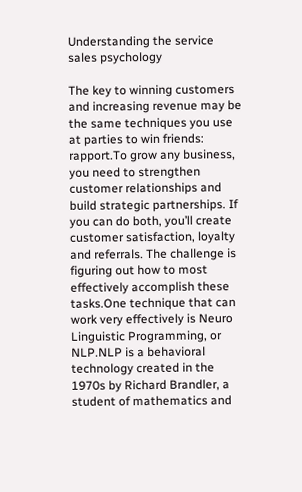Understanding the service sales psychology

The key to winning customers and increasing revenue may be the same techniques you use at parties to win friends: rapport.To grow any business, you need to strengthen customer relationships and build strategic partnerships. If you can do both, you’ll create customer satisfaction, loyalty and referrals. The challenge is figuring out how to most effectively accomplish these tasks.One technique that can work very effectively is Neuro Linguistic Programming, or NLP.NLP is a behavioral technology created in the 1970s by Richard Brandler, a student of mathematics and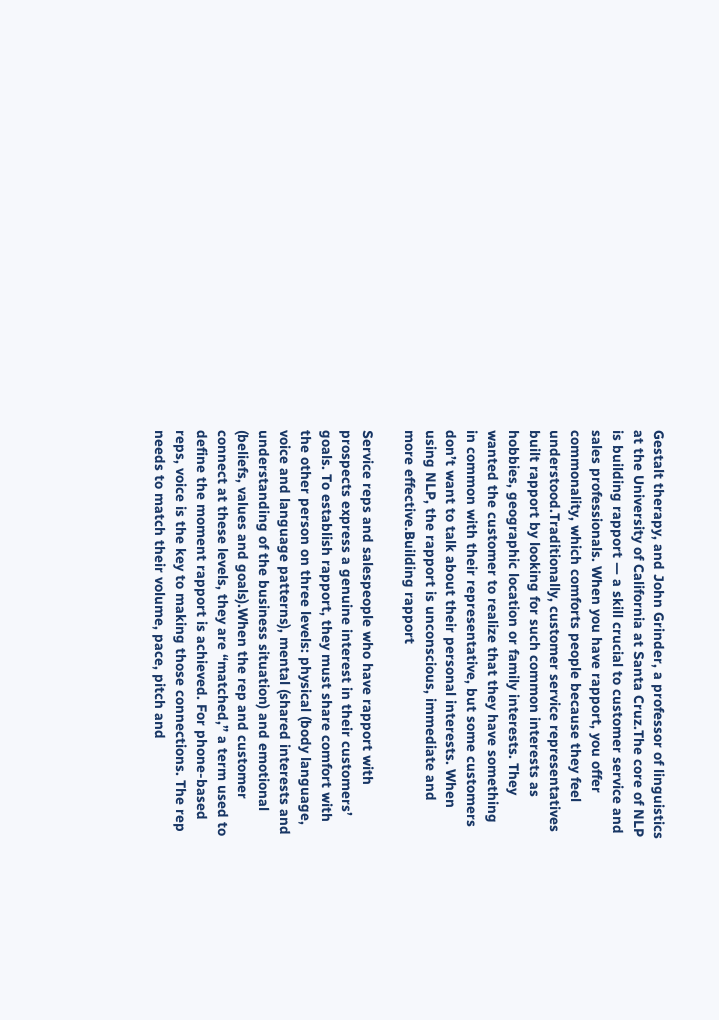Gestalt therapy, and John Grinder, a professor of linguistics at the University of California at Santa Cruz.The core of NLP is building rapport — a skill crucial to customer service and sales professionals. When you have rapport, you offer commonality, which comforts people because they feel understood.Traditionally, customer service representatives built rapport by looking for such common interests as hobbies, geographic location or family interests. They wanted the customer to realize that they have something in common with their representative, but some customers don’t want to talk about their personal interests. When using NLP, the rapport is unconscious, immediate and more effective.Building rapport

Service reps and salespeople who have rapport with prospects express a genuine interest in their customers’ goals. To establish rapport, they must share comfort with the other person on three levels: physical (body language, voice and language patterns), mental (shared interests and understanding of the business situation) and emotional (beliefs, values and goals).When the rep and customer connect at these levels, they are “matched,” a term used to define the moment rapport is achieved. For phone-based reps, voice is the key to making those connections. The rep needs to match their volume, pace, pitch and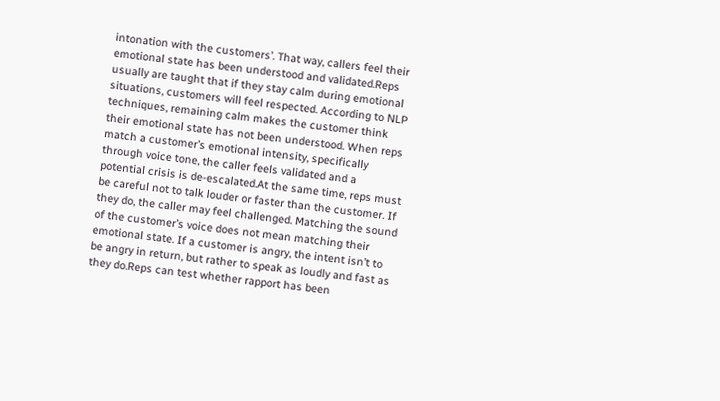intonation with the customers’. That way, callers feel their emotional state has been understood and validated.Reps usually are taught that if they stay calm during emotional situations, customers will feel respected. According to NLP techniques, remaining calm makes the customer think their emotional state has not been understood. When reps match a customer’s emotional intensity, specifically through voice tone, the caller feels validated and a potential crisis is de-escalated.At the same time, reps must be careful not to talk louder or faster than the customer. If they do, the caller may feel challenged. Matching the sound of the customer’s voice does not mean matching their emotional state. If a customer is angry, the intent isn’t to be angry in return, but rather to speak as loudly and fast as they do.Reps can test whether rapport has been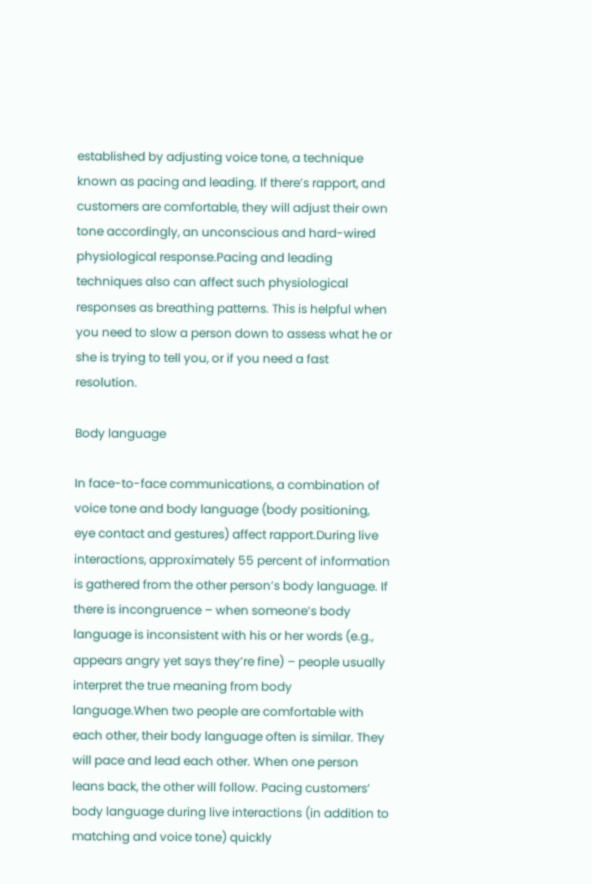established by adjusting voice tone, a technique known as pacing and leading. If there’s rapport, and customers are comfortable, they will adjust their own tone accordingly, an unconscious and hard-wired physiological response.Pacing and leading techniques also can affect such physiological responses as breathing patterns. This is helpful when you need to slow a person down to assess what he or she is trying to tell you, or if you need a fast resolution.

Body language

In face-to-face communications, a combination of voice tone and body language (body positioning, eye contact and gestures) affect rapport.During live interactions, approximately 55 percent of information is gathered from the other person’s body language. If there is incongruence – when someone’s body language is inconsistent with his or her words (e.g., appears angry yet says they’re fine) – people usually interpret the true meaning from body language.When two people are comfortable with each other, their body language often is similar. They will pace and lead each other. When one person leans back, the other will follow. Pacing customers’ body language during live interactions (in addition to matching and voice tone) quickly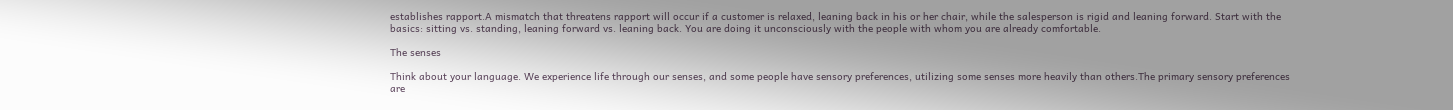establishes rapport.A mismatch that threatens rapport will occur if a customer is relaxed, leaning back in his or her chair, while the salesperson is rigid and leaning forward. Start with the basics: sitting vs. standing, leaning forward vs. leaning back. You are doing it unconsciously with the people with whom you are already comfortable.

The senses

Think about your language. We experience life through our senses, and some people have sensory preferences, utilizing some senses more heavily than others.The primary sensory preferences are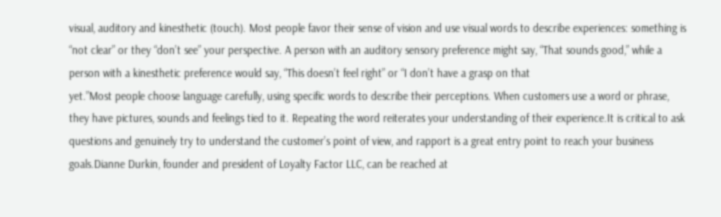visual, auditory and kinesthetic (touch). Most people favor their sense of vision and use visual words to describe experiences: something is “not clear” or they “don’t see” your perspective. A person with an auditory sensory preference might say, “That sounds good,” while a person with a kinesthetic preference would say, “This doesn’t feel right” or “I don’t have a grasp on that
yet.”Most people choose language carefully, using specific words to describe their perceptions. When customers use a word or phrase, they have pictures, sounds and feelings tied to it. Repeating the word reiterates your understanding of their experience.It is critical to ask questions and genuinely try to understand the customer’s point of view, and rapport is a great entry point to reach your business goals.Dianne Durkin, founder and president of Loyalty Factor LLC, can be reached at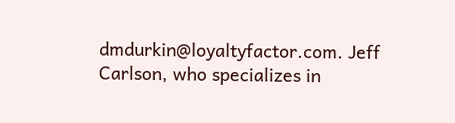dmdurkin@loyaltyfactor.com. Jeff Carlson, who specializes in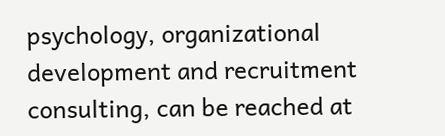psychology, organizational development and recruitment
consulting, can be reached at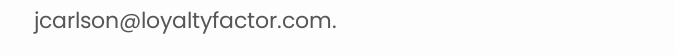jcarlson@loyaltyfactor.com.